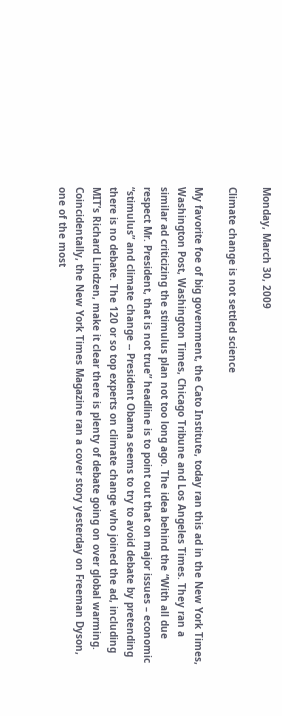Monday, March 30, 2009

Climate change is not settled science

My favorite foe of big government, the Cato Institute, today ran this ad in the New York Times, Washington Post, Washington Times, Chicago Tribune and Los Angeles Times. They ran a similar ad criticizing the stimulus plan not too long ago. The idea behind the “With all due respect Mr. President, that is not true” headline is to point out that on major issues – economic “stimulus” and climate change -- President Obama seems to try to avoid debate by pretending there is no debate. The 120 or so top experts on climate change who joined the ad, including MIT’s Richard Lindzen, make it clear there is plenty of debate going on over global warming. Coincidentally, the New York Times Magazine ran a cover story yesterday on Freeman Dyson, one of the most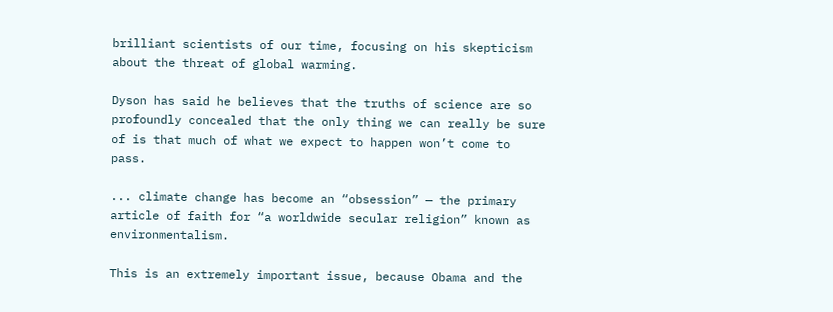brilliant scientists of our time, focusing on his skepticism about the threat of global warming.

Dyson has said he believes that the truths of science are so profoundly concealed that the only thing we can really be sure of is that much of what we expect to happen won’t come to pass.

... climate change has become an “obsession” — the primary article of faith for “a worldwide secular religion” known as environmentalism.

This is an extremely important issue, because Obama and the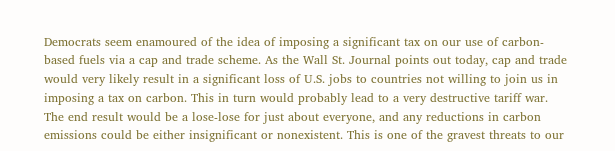Democrats seem enamoured of the idea of imposing a significant tax on our use of carbon-based fuels via a cap and trade scheme. As the Wall St. Journal points out today, cap and trade would very likely result in a significant loss of U.S. jobs to countries not willing to join us in imposing a tax on carbon. This in turn would probably lead to a very destructive tariff war. The end result would be a lose-lose for just about everyone, and any reductions in carbon emissions could be either insignificant or nonexistent. This is one of the gravest threats to our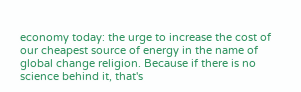economy today: the urge to increase the cost of our cheapest source of energy in the name of global change religion. Because if there is no science behind it, that's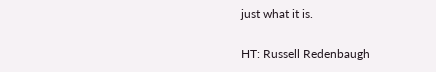just what it is.

HT: Russell Redenbaugh